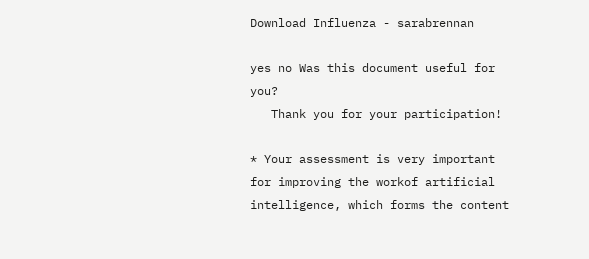Download Influenza - sarabrennan

yes no Was this document useful for you?
   Thank you for your participation!

* Your assessment is very important for improving the workof artificial intelligence, which forms the content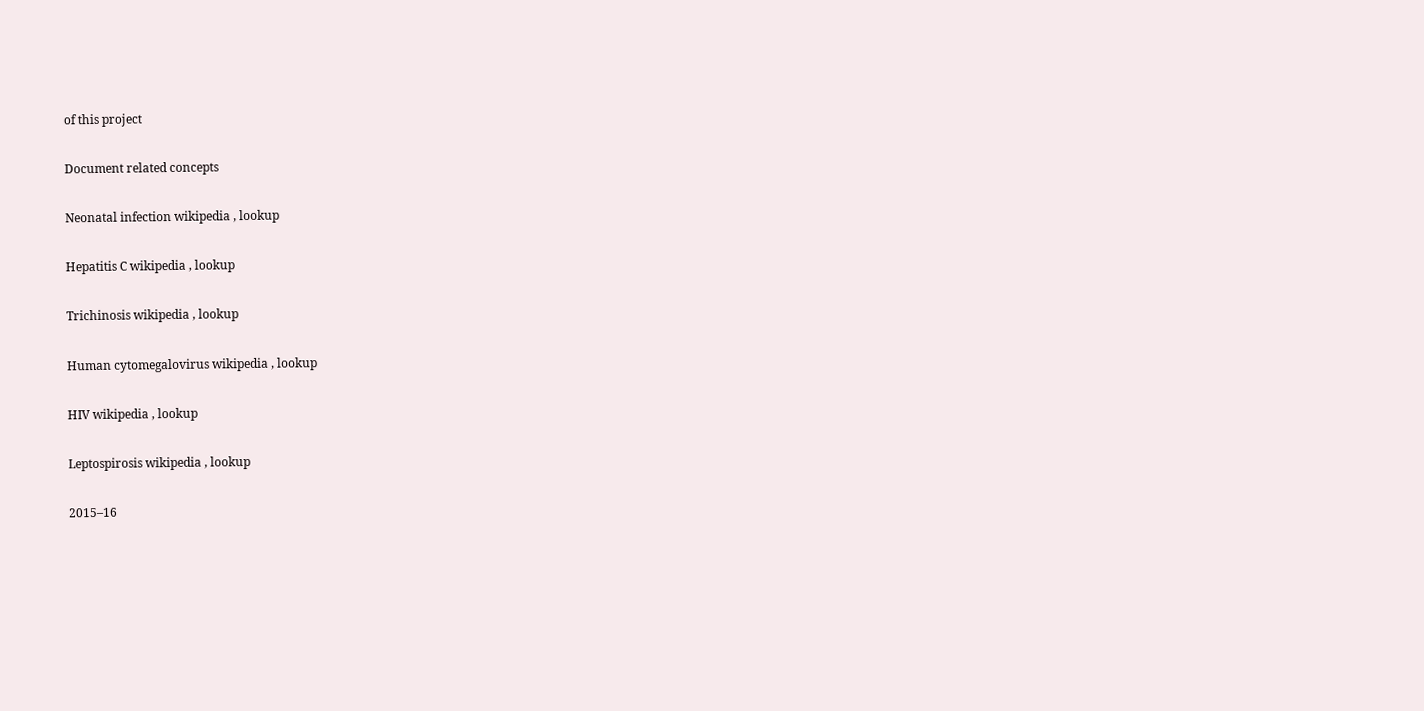of this project

Document related concepts

Neonatal infection wikipedia , lookup

Hepatitis C wikipedia , lookup

Trichinosis wikipedia , lookup

Human cytomegalovirus wikipedia , lookup

HIV wikipedia , lookup

Leptospirosis wikipedia , lookup

2015–16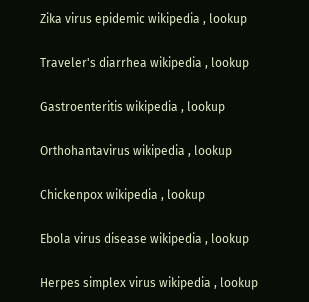Zika virus epidemic wikipedia , lookup

Traveler's diarrhea wikipedia , lookup

Gastroenteritis wikipedia , lookup

Orthohantavirus wikipedia , lookup

Chickenpox wikipedia , lookup

Ebola virus disease wikipedia , lookup

Herpes simplex virus wikipedia , lookup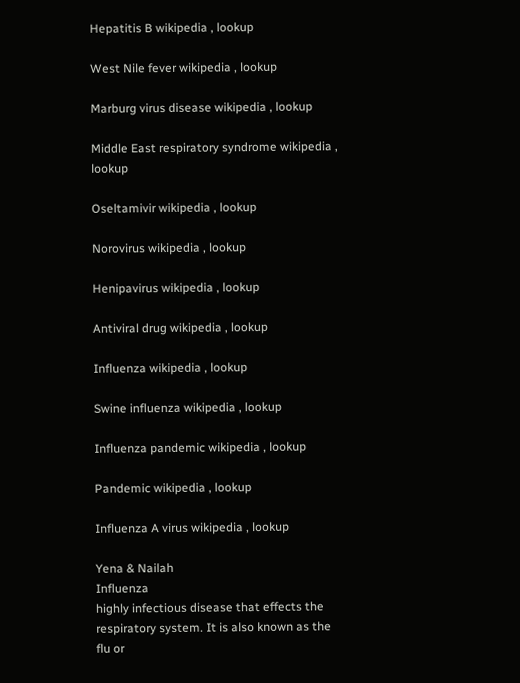Hepatitis B wikipedia , lookup

West Nile fever wikipedia , lookup

Marburg virus disease wikipedia , lookup

Middle East respiratory syndrome wikipedia , lookup

Oseltamivir wikipedia , lookup

Norovirus wikipedia , lookup

Henipavirus wikipedia , lookup

Antiviral drug wikipedia , lookup

Influenza wikipedia , lookup

Swine influenza wikipedia , lookup

Influenza pandemic wikipedia , lookup

Pandemic wikipedia , lookup

Influenza A virus wikipedia , lookup

Yena & Nailah
Influenza
highly infectious disease that effects the
respiratory system. It is also known as the flu or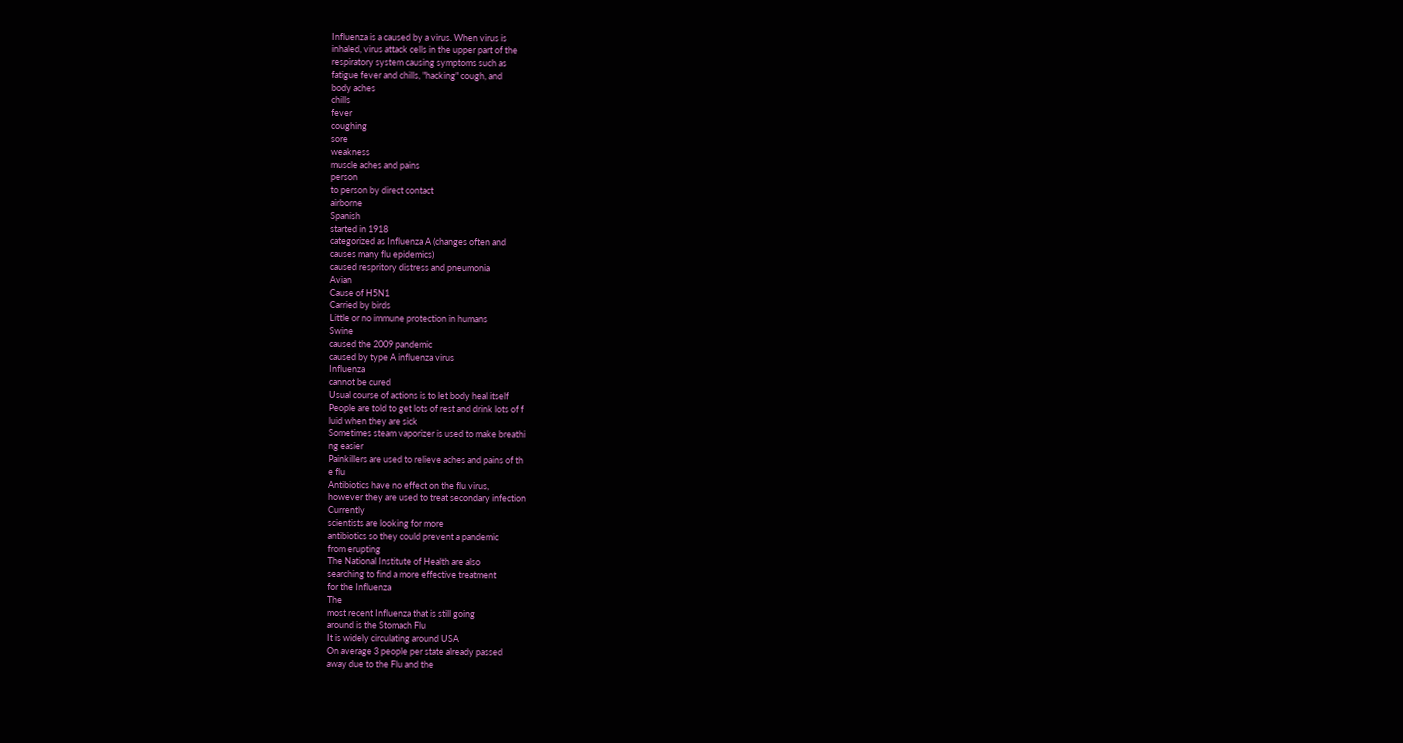Influenza is a caused by a virus. When virus is
inhaled, virus attack cells in the upper part of the
respiratory system causing symptoms such as
fatigue fever and chills, "hacking" cough, and
body aches
chills
fever
coughing
sore
weakness
muscle aches and pains
person
to person by direct contact
airborne
Spanish
started in 1918
categorized as Influenza A (changes often and
causes many flu epidemics)
caused respritory distress and pneumonia
Avian
Cause of H5N1
Carried by birds
Little or no immune protection in humans
Swine
caused the 2009 pandemic
caused by type A influenza virus
Influenza
cannot be cured
Usual course of actions is to let body heal itself
People are told to get lots of rest and drink lots of f
luid when they are sick
Sometimes steam vaporizer is used to make breathi
ng easier
Painkillers are used to relieve aches and pains of th
e flu
Antibiotics have no effect on the flu virus,
however they are used to treat secondary infection
Currently
scientists are looking for more
antibiotics so they could prevent a pandemic
from erupting
The National Institute of Health are also
searching to find a more effective treatment
for the Influenza
The
most recent Influenza that is still going
around is the Stomach Flu
It is widely circulating around USA
On average 3 people per state already passed
away due to the Flu and the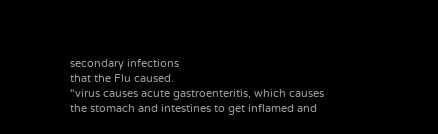secondary infections
that the Flu caused.
“virus causes acute gastroenteritis, which causes
the stomach and intestines to get inflamed and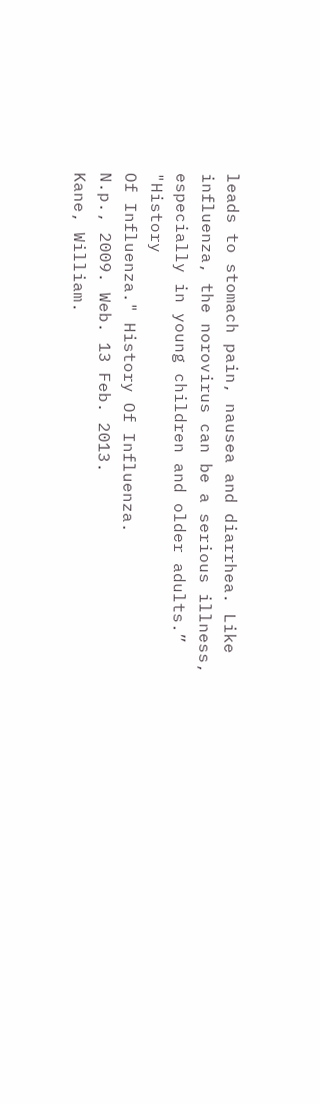leads to stomach pain, nausea and diarrhea. Like
influenza, the norovirus can be a serious illness,
especially in young children and older adults.”
"History
Of Influenza." History Of Influenza.
N.p., 2009. Web. 13 Feb. 2013.
Kane, William.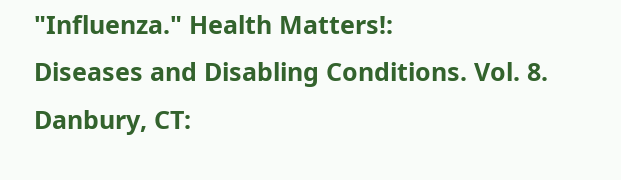"Influenza." Health Matters!:
Diseases and Disabling Conditions. Vol. 8.
Danbury, CT: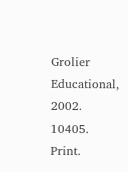Grolier Educational, 2002. 10405. Print.